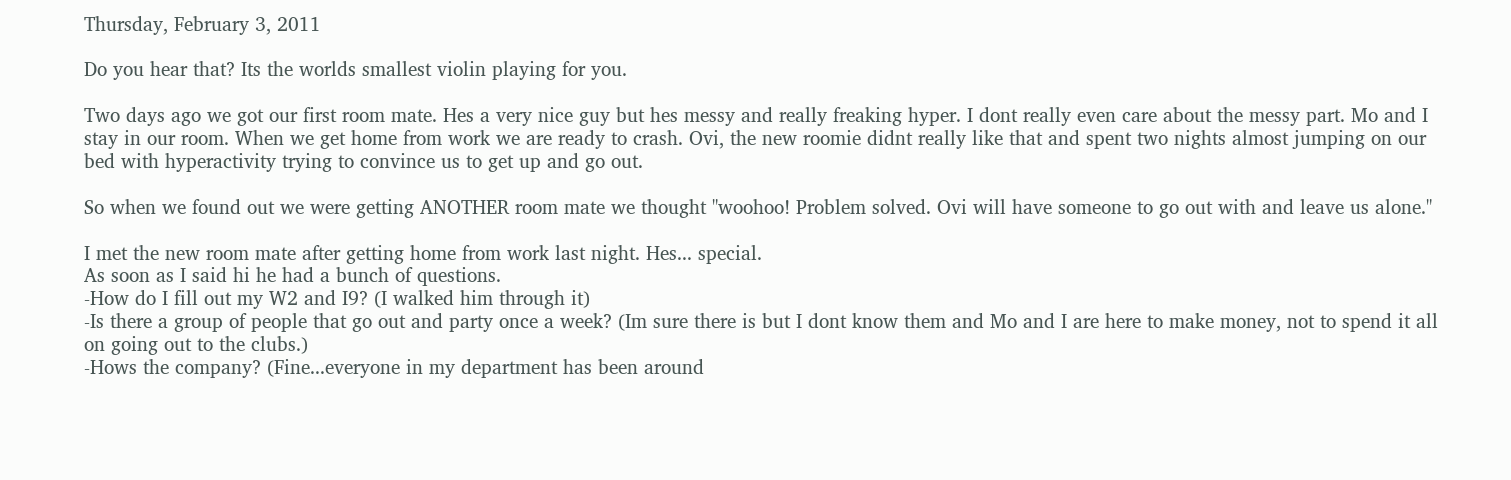Thursday, February 3, 2011

Do you hear that? Its the worlds smallest violin playing for you.

Two days ago we got our first room mate. Hes a very nice guy but hes messy and really freaking hyper. I dont really even care about the messy part. Mo and I stay in our room. When we get home from work we are ready to crash. Ovi, the new roomie didnt really like that and spent two nights almost jumping on our bed with hyperactivity trying to convince us to get up and go out.

So when we found out we were getting ANOTHER room mate we thought "woohoo! Problem solved. Ovi will have someone to go out with and leave us alone."

I met the new room mate after getting home from work last night. Hes... special.
As soon as I said hi he had a bunch of questions.
-How do I fill out my W2 and I9? (I walked him through it)
-Is there a group of people that go out and party once a week? (Im sure there is but I dont know them and Mo and I are here to make money, not to spend it all on going out to the clubs.)
-Hows the company? (Fine...everyone in my department has been around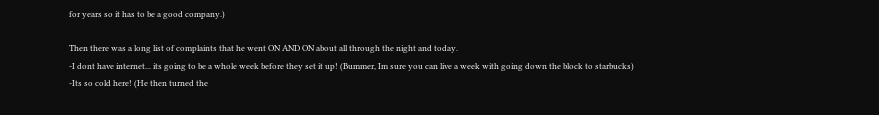for years so it has to be a good company.)

Then there was a long list of complaints that he went ON AND ON about all through the night and today.
-I dont have internet... its going to be a whole week before they set it up! (Bummer, Im sure you can live a week with going down the block to starbucks)
-Its so cold here! (He then turned the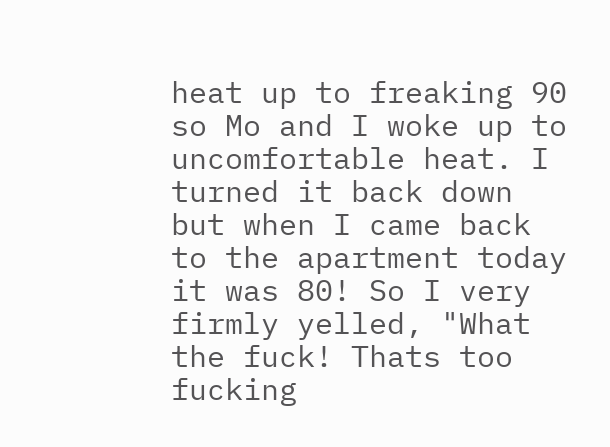heat up to freaking 90 so Mo and I woke up to uncomfortable heat. I turned it back down but when I came back to the apartment today it was 80! So I very firmly yelled, "What the fuck! Thats too fucking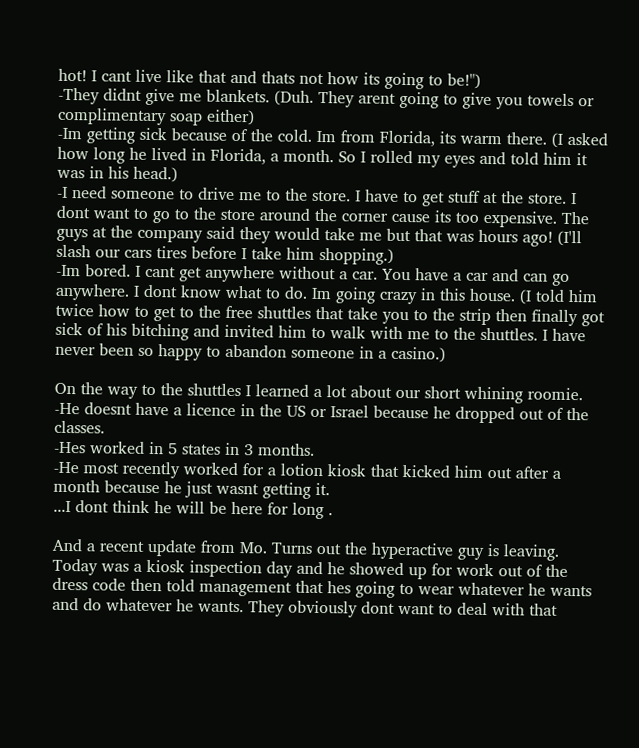hot! I cant live like that and thats not how its going to be!")
-They didnt give me blankets. (Duh. They arent going to give you towels or complimentary soap either)
-Im getting sick because of the cold. Im from Florida, its warm there. (I asked how long he lived in Florida, a month. So I rolled my eyes and told him it was in his head.)
-I need someone to drive me to the store. I have to get stuff at the store. I dont want to go to the store around the corner cause its too expensive. The guys at the company said they would take me but that was hours ago! (I'll slash our cars tires before I take him shopping.)
-Im bored. I cant get anywhere without a car. You have a car and can go anywhere. I dont know what to do. Im going crazy in this house. (I told him twice how to get to the free shuttles that take you to the strip then finally got sick of his bitching and invited him to walk with me to the shuttles. I have never been so happy to abandon someone in a casino.)

On the way to the shuttles I learned a lot about our short whining roomie.
-He doesnt have a licence in the US or Israel because he dropped out of the classes.
-Hes worked in 5 states in 3 months.
-He most recently worked for a lotion kiosk that kicked him out after a month because he just wasnt getting it.
...I dont think he will be here for long .

And a recent update from Mo. Turns out the hyperactive guy is leaving. Today was a kiosk inspection day and he showed up for work out of the dress code then told management that hes going to wear whatever he wants and do whatever he wants. They obviously dont want to deal with that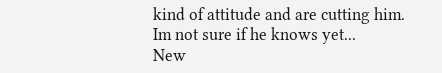kind of attitude and are cutting him.
Im not sure if he knows yet...
New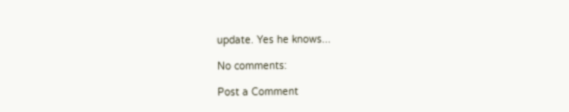update. Yes he knows...

No comments:

Post a Comment